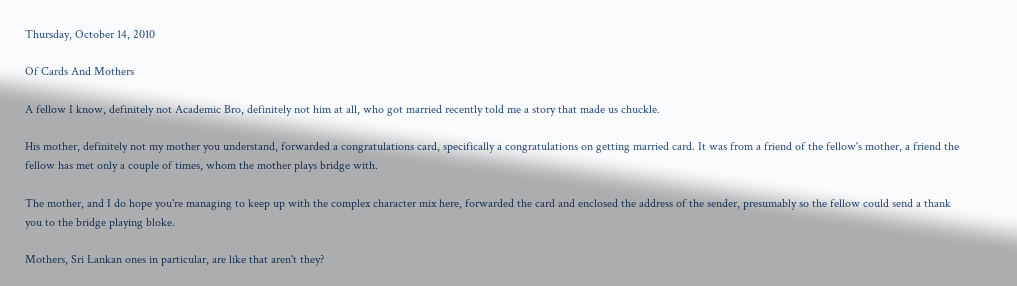Thursday, October 14, 2010

Of Cards And Mothers

A fellow I know, definitely not Academic Bro, definitely not him at all, who got married recently told me a story that made us chuckle.

His mother, definitely not my mother you understand, forwarded a congratulations card, specifically a congratulations on getting married card. It was from a friend of the fellow's mother, a friend the fellow has met only a couple of times, whom the mother plays bridge with.

The mother, and I do hope you're managing to keep up with the complex character mix here, forwarded the card and enclosed the address of the sender, presumably so the fellow could send a thank you to the bridge playing bloke.

Mothers, Sri Lankan ones in particular, are like that aren't they?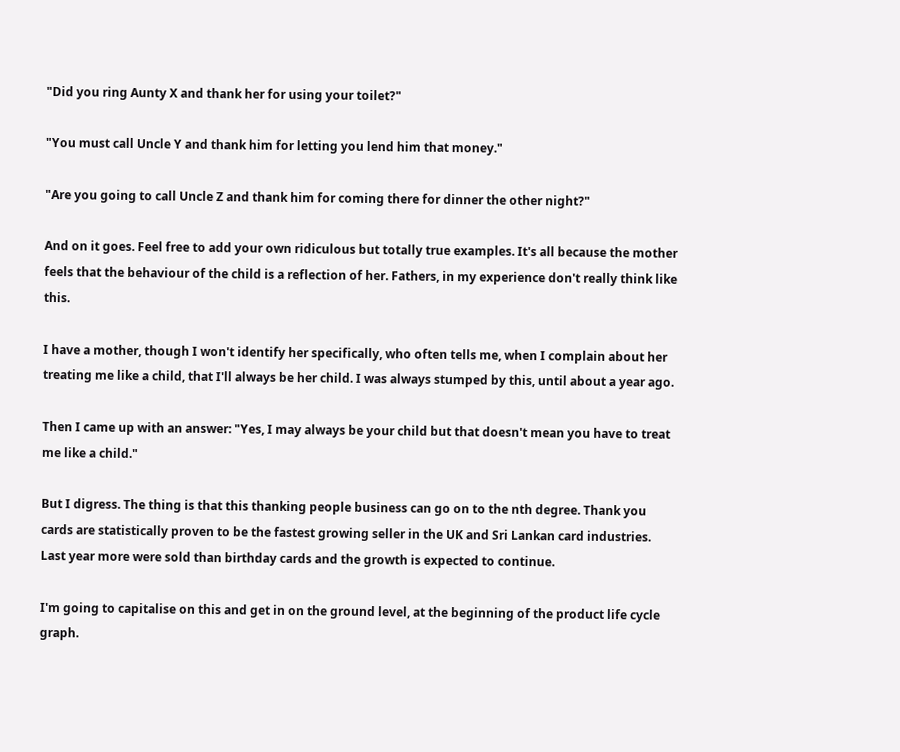"Did you ring Aunty X and thank her for using your toilet?"

"You must call Uncle Y and thank him for letting you lend him that money."

"Are you going to call Uncle Z and thank him for coming there for dinner the other night?"

And on it goes. Feel free to add your own ridiculous but totally true examples. It's all because the mother feels that the behaviour of the child is a reflection of her. Fathers, in my experience don't really think like this.

I have a mother, though I won't identify her specifically, who often tells me, when I complain about her treating me like a child, that I'll always be her child. I was always stumped by this, until about a year ago.

Then I came up with an answer: "Yes, I may always be your child but that doesn't mean you have to treat me like a child."

But I digress. The thing is that this thanking people business can go on to the nth degree. Thank you cards are statistically proven to be the fastest growing seller in the UK and Sri Lankan card industries. Last year more were sold than birthday cards and the growth is expected to continue.

I'm going to capitalise on this and get in on the ground level, at the beginning of the product life cycle graph.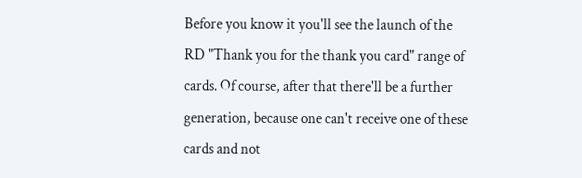Before you know it you'll see the launch of the RD "Thank you for the thank you card" range of cards. Of course, after that there'll be a further generation, because one can't receive one of these cards and not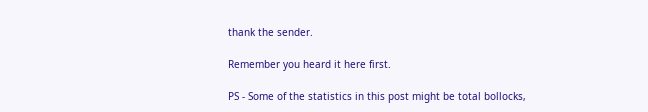thank the sender.

Remember you heard it here first.

PS - Some of the statistics in this post might be total bollocks,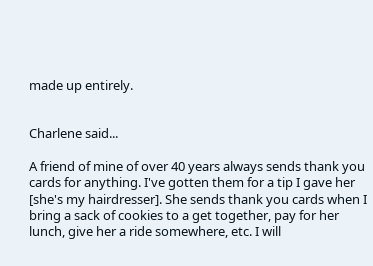made up entirely.


Charlene said...

A friend of mine of over 40 years always sends thank you cards for anything. I've gotten them for a tip I gave her [she's my hairdresser]. She sends thank you cards when I bring a sack of cookies to a get together, pay for her lunch, give her a ride somewhere, etc. I will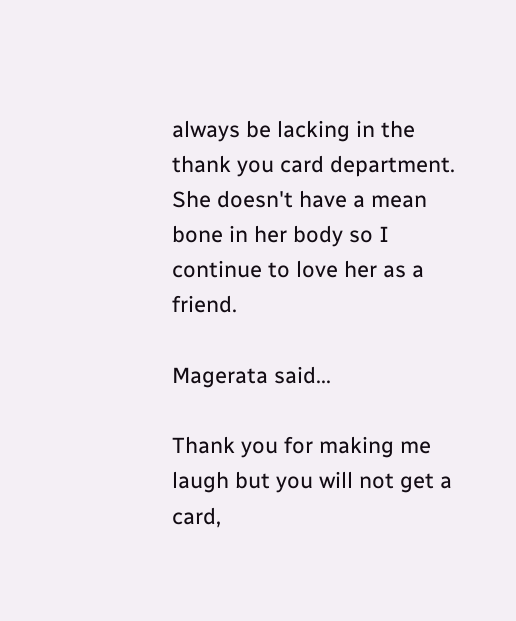always be lacking in the thank you card department. She doesn't have a mean bone in her body so I continue to love her as a friend.

Magerata said...

Thank you for making me laugh but you will not get a card,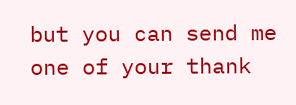but you can send me one of your thank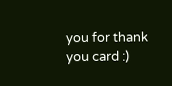you for thank you card :)